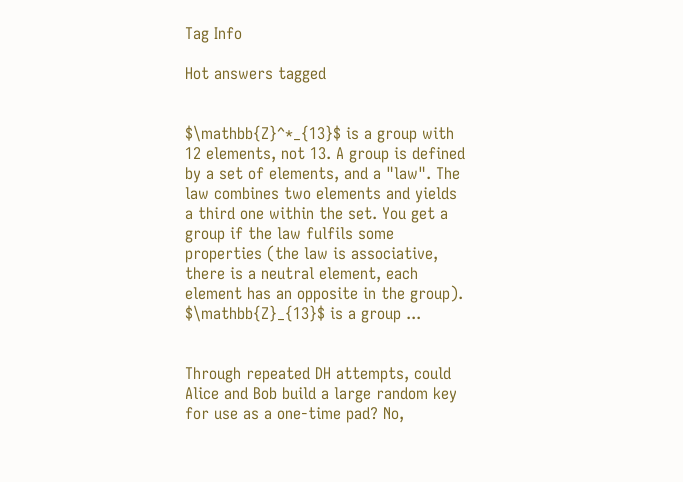Tag Info

Hot answers tagged


$\mathbb{Z}^*_{13}$ is a group with 12 elements, not 13. A group is defined by a set of elements, and a "law". The law combines two elements and yields a third one within the set. You get a group if the law fulfils some properties (the law is associative, there is a neutral element, each element has an opposite in the group). $\mathbb{Z}_{13}$ is a group ...


Through repeated DH attempts, could Alice and Bob build a large random key for use as a one-time pad? No,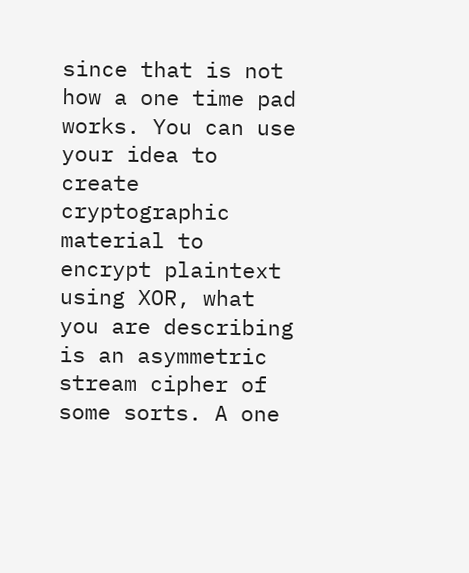since that is not how a one time pad works. You can use your idea to create cryptographic material to encrypt plaintext using XOR, what you are describing is an asymmetric stream cipher of some sorts. A one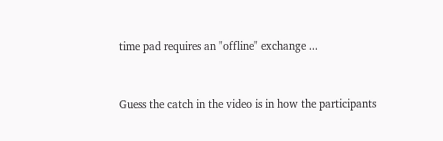time pad requires an "offline" exchange ...


Guess the catch in the video is in how the participants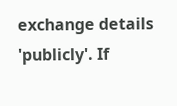exchange details 'publicly'. If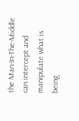the Man-In-The-Middle can intercept and manipulate what is being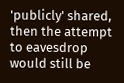'publicly' shared, then the attempt to eavesdrop would still be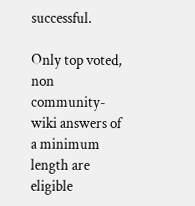successful.

Only top voted, non community-wiki answers of a minimum length are eligible